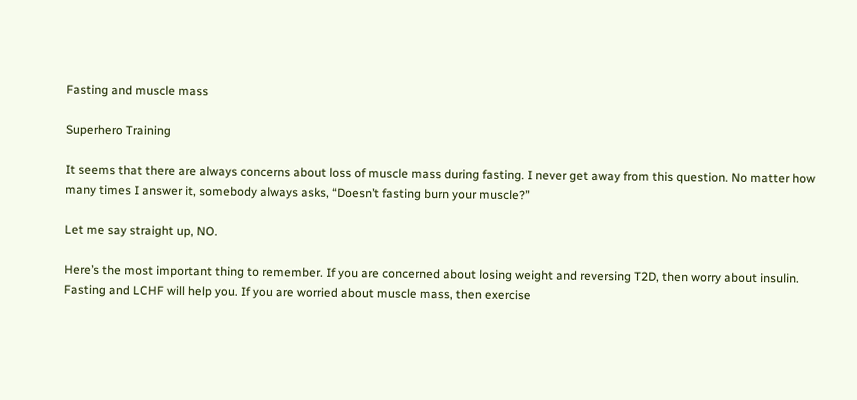Fasting and muscle mass

Superhero Training

It seems that there are always concerns about loss of muscle mass during fasting. I never get away from this question. No matter how many times I answer it, somebody always asks, “Doesn’t fasting burn your muscle?”

Let me say straight up, NO.

Here’s the most important thing to remember. If you are concerned about losing weight and reversing T2D, then worry about insulin. Fasting and LCHF will help you. If you are worried about muscle mass, then exercise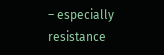– especially resistance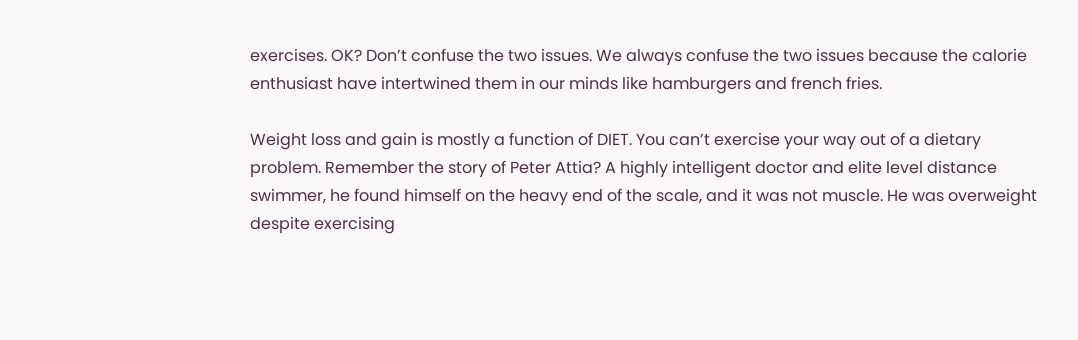exercises. OK? Don’t confuse the two issues. We always confuse the two issues because the calorie enthusiast have intertwined them in our minds like hamburgers and french fries.

Weight loss and gain is mostly a function of DIET. You can’t exercise your way out of a dietary problem. Remember the story of Peter Attia? A highly intelligent doctor and elite level distance swimmer, he found himself on the heavy end of the scale, and it was not muscle. He was overweight despite exercising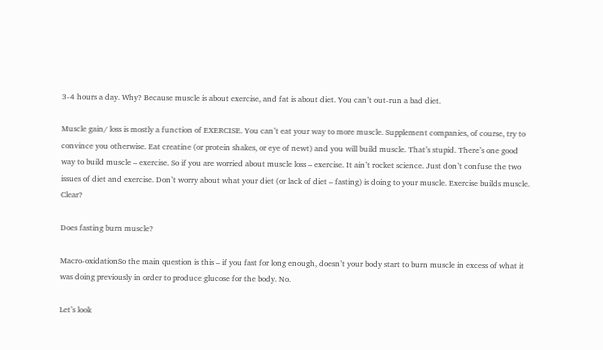3-4 hours a day. Why? Because muscle is about exercise, and fat is about diet. You can’t out-run a bad diet.

Muscle gain/ loss is mostly a function of EXERCISE. You can’t eat your way to more muscle. Supplement companies, of course, try to convince you otherwise. Eat creatine (or protein shakes, or eye of newt) and you will build muscle. That’s stupid. There’s one good way to build muscle – exercise. So if you are worried about muscle loss – exercise. It ain’t rocket science. Just don’t confuse the two issues of diet and exercise. Don’t worry about what your diet (or lack of diet – fasting) is doing to your muscle. Exercise builds muscle. Clear?

Does fasting burn muscle?

Macro-oxidationSo the main question is this – if you fast for long enough, doesn’t your body start to burn muscle in excess of what it was doing previously in order to produce glucose for the body. No.

Let’s look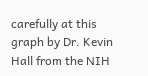carefully at this graph by Dr. Kevin Hall from the NIH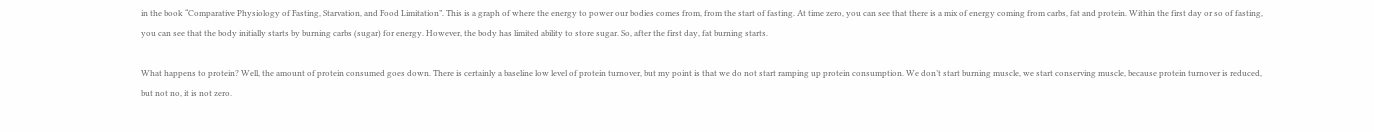in the book “Comparative Physiology of Fasting, Starvation, and Food Limitation”. This is a graph of where the energy to power our bodies comes from, from the start of fasting. At time zero, you can see that there is a mix of energy coming from carbs, fat and protein. Within the first day or so of fasting, you can see that the body initially starts by burning carbs (sugar) for energy. However, the body has limited ability to store sugar. So, after the first day, fat burning starts.

What happens to protein? Well, the amount of protein consumed goes down. There is certainly a baseline low level of protein turnover, but my point is that we do not start ramping up protein consumption. We don’t start burning muscle, we start conserving muscle, because protein turnover is reduced, but not no, it is not zero.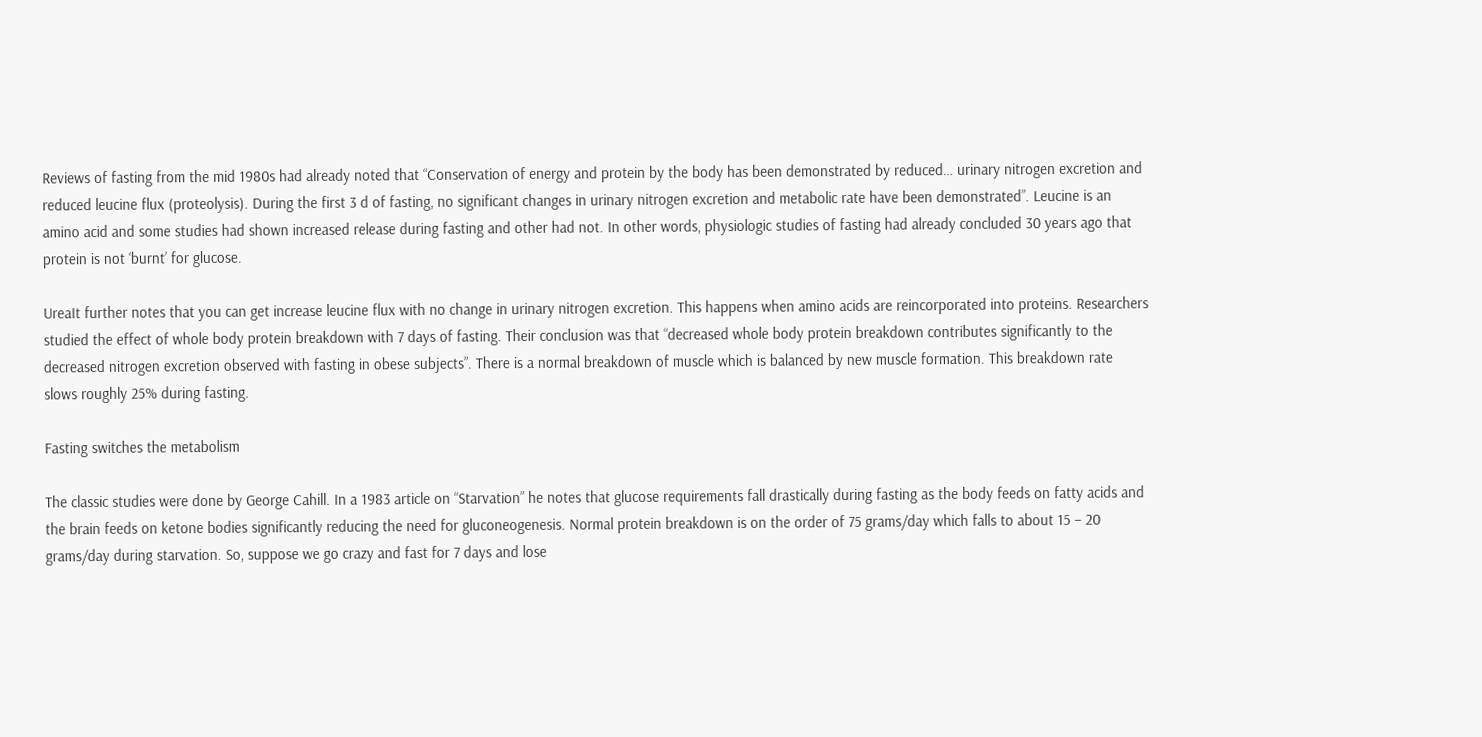Reviews of fasting from the mid 1980s had already noted that “Conservation of energy and protein by the body has been demonstrated by reduced… urinary nitrogen excretion and reduced leucine flux (proteolysis). During the first 3 d of fasting, no significant changes in urinary nitrogen excretion and metabolic rate have been demonstrated”. Leucine is an amino acid and some studies had shown increased release during fasting and other had not. In other words, physiologic studies of fasting had already concluded 30 years ago that protein is not ‘burnt’ for glucose.

UreaIt further notes that you can get increase leucine flux with no change in urinary nitrogen excretion. This happens when amino acids are reincorporated into proteins. Researchers studied the effect of whole body protein breakdown with 7 days of fasting. Their conclusion was that “decreased whole body protein breakdown contributes significantly to the decreased nitrogen excretion observed with fasting in obese subjects”. There is a normal breakdown of muscle which is balanced by new muscle formation. This breakdown rate slows roughly 25% during fasting.

Fasting switches the metabolism

The classic studies were done by George Cahill. In a 1983 article on “Starvation” he notes that glucose requirements fall drastically during fasting as the body feeds on fatty acids and the brain feeds on ketone bodies significantly reducing the need for gluconeogenesis. Normal protein breakdown is on the order of 75 grams/day which falls to about 15 – 20 grams/day during starvation. So, suppose we go crazy and fast for 7 days and lose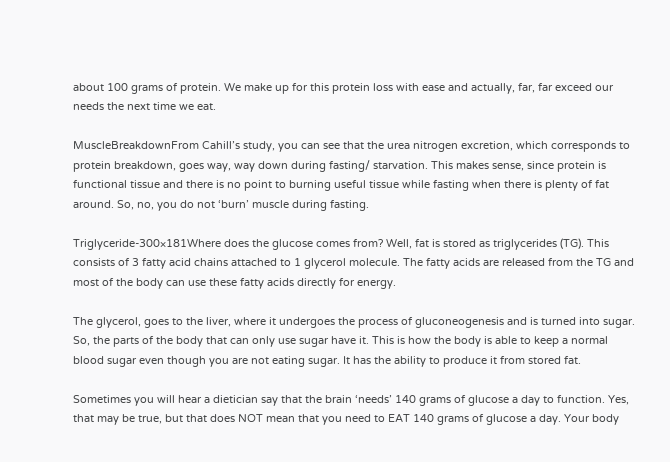about 100 grams of protein. We make up for this protein loss with ease and actually, far, far exceed our needs the next time we eat.

MuscleBreakdownFrom Cahill’s study, you can see that the urea nitrogen excretion, which corresponds to protein breakdown, goes way, way down during fasting/ starvation. This makes sense, since protein is functional tissue and there is no point to burning useful tissue while fasting when there is plenty of fat around. So, no, you do not ‘burn’ muscle during fasting.

Triglyceride-300×181Where does the glucose comes from? Well, fat is stored as triglycerides (TG). This consists of 3 fatty acid chains attached to 1 glycerol molecule. The fatty acids are released from the TG and most of the body can use these fatty acids directly for energy.

The glycerol, goes to the liver, where it undergoes the process of gluconeogenesis and is turned into sugar. So, the parts of the body that can only use sugar have it. This is how the body is able to keep a normal blood sugar even though you are not eating sugar. It has the ability to produce it from stored fat.

Sometimes you will hear a dietician say that the brain ‘needs’ 140 grams of glucose a day to function. Yes, that may be true, but that does NOT mean that you need to EAT 140 grams of glucose a day. Your body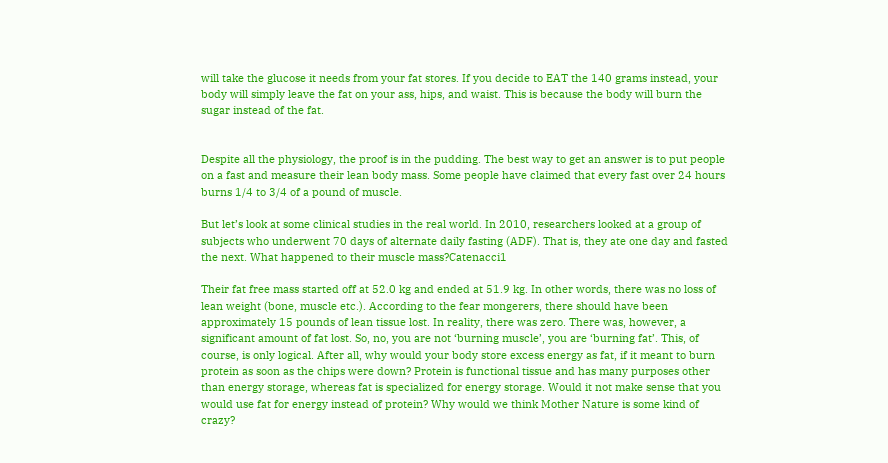will take the glucose it needs from your fat stores. If you decide to EAT the 140 grams instead, your body will simply leave the fat on your ass, hips, and waist. This is because the body will burn the sugar instead of the fat.


Despite all the physiology, the proof is in the pudding. The best way to get an answer is to put people on a fast and measure their lean body mass. Some people have claimed that every fast over 24 hours burns 1/4 to 3/4 of a pound of muscle.

But let’s look at some clinical studies in the real world. In 2010, researchers looked at a group of subjects who underwent 70 days of alternate daily fasting (ADF). That is, they ate one day and fasted the next. What happened to their muscle mass?Catenacci1

Their fat free mass started off at 52.0 kg and ended at 51.9 kg. In other words, there was no loss of lean weight (bone, muscle etc.). According to the fear mongerers, there should have been approximately 15 pounds of lean tissue lost. In reality, there was zero. There was, however, a significant amount of fat lost. So, no, you are not ‘burning muscle’, you are ‘burning fat’. This, of course, is only logical. After all, why would your body store excess energy as fat, if it meant to burn protein as soon as the chips were down? Protein is functional tissue and has many purposes other than energy storage, whereas fat is specialized for energy storage. Would it not make sense that you would use fat for energy instead of protein? Why would we think Mother Nature is some kind of crazy?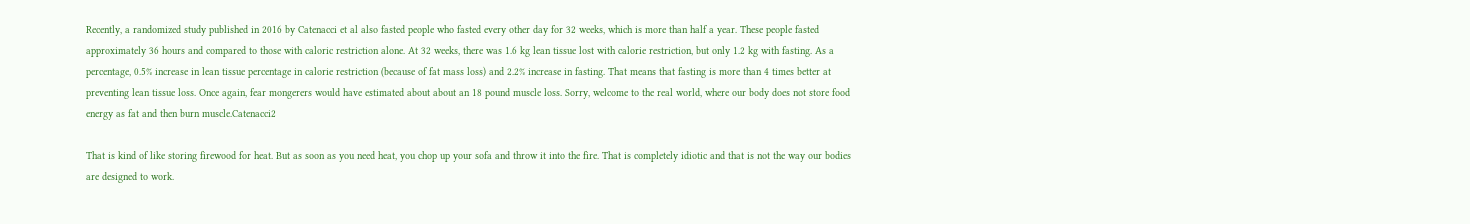Recently, a randomized study published in 2016 by Catenacci et al also fasted people who fasted every other day for 32 weeks, which is more than half a year. These people fasted approximately 36 hours and compared to those with caloric restriction alone. At 32 weeks, there was 1.6 kg lean tissue lost with calorie restriction, but only 1.2 kg with fasting. As a percentage, 0.5% increase in lean tissue percentage in calorie restriction (because of fat mass loss) and 2.2% increase in fasting. That means that fasting is more than 4 times better at preventing lean tissue loss. Once again, fear mongerers would have estimated about about an 18 pound muscle loss. Sorry, welcome to the real world, where our body does not store food energy as fat and then burn muscle.Catenacci2

That is kind of like storing firewood for heat. But as soon as you need heat, you chop up your sofa and throw it into the fire. That is completely idiotic and that is not the way our bodies are designed to work.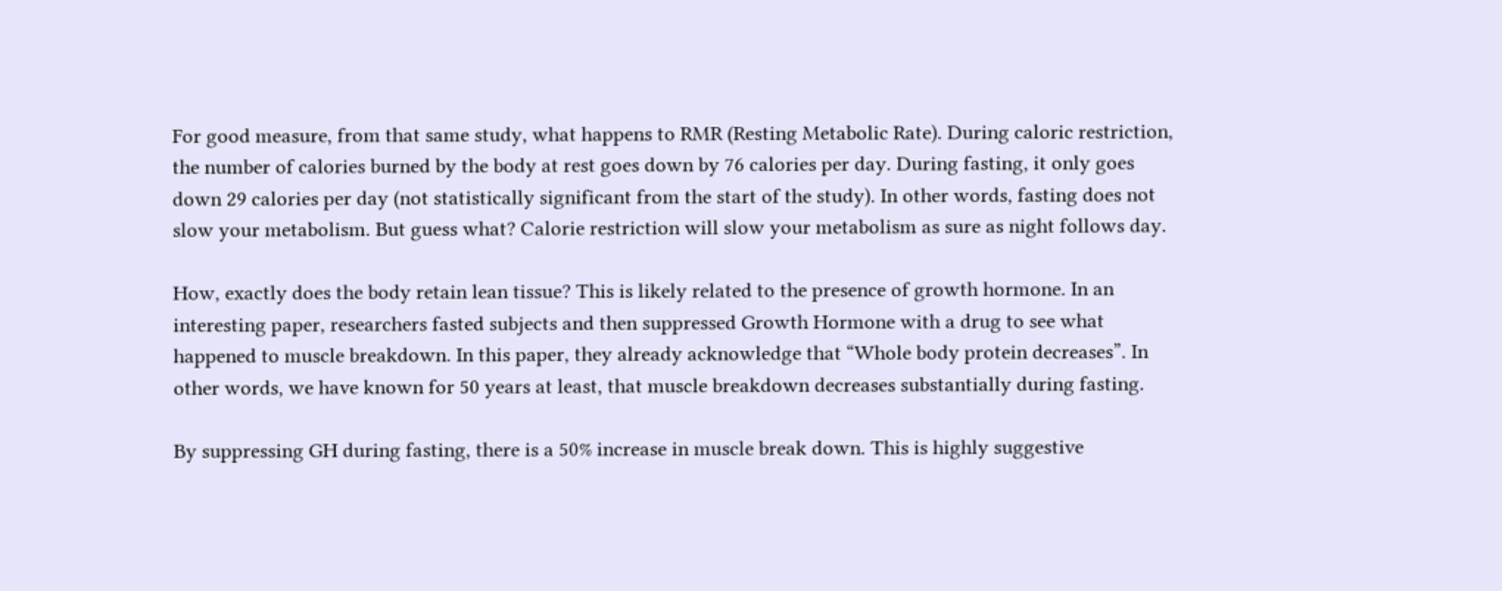For good measure, from that same study, what happens to RMR (Resting Metabolic Rate). During caloric restriction, the number of calories burned by the body at rest goes down by 76 calories per day. During fasting, it only goes down 29 calories per day (not statistically significant from the start of the study). In other words, fasting does not slow your metabolism. But guess what? Calorie restriction will slow your metabolism as sure as night follows day.

How, exactly does the body retain lean tissue? This is likely related to the presence of growth hormone. In an interesting paper, researchers fasted subjects and then suppressed Growth Hormone with a drug to see what happened to muscle breakdown. In this paper, they already acknowledge that “Whole body protein decreases”. In other words, we have known for 50 years at least, that muscle breakdown decreases substantially during fasting.

By suppressing GH during fasting, there is a 50% increase in muscle break down. This is highly suggestive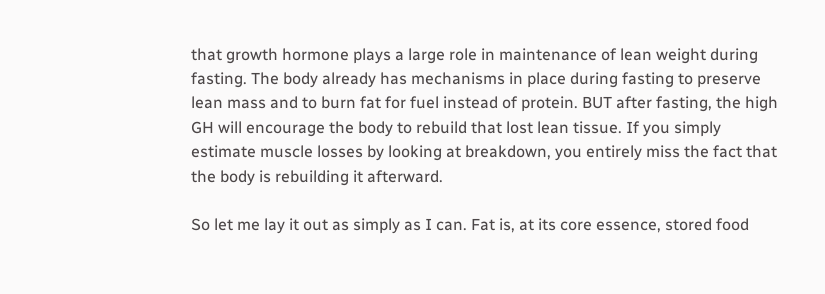that growth hormone plays a large role in maintenance of lean weight during fasting. The body already has mechanisms in place during fasting to preserve lean mass and to burn fat for fuel instead of protein. BUT after fasting, the high GH will encourage the body to rebuild that lost lean tissue. If you simply estimate muscle losses by looking at breakdown, you entirely miss the fact that the body is rebuilding it afterward.

So let me lay it out as simply as I can. Fat is, at its core essence, stored food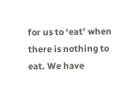for us to ‘eat’ when there is nothing to eat. We have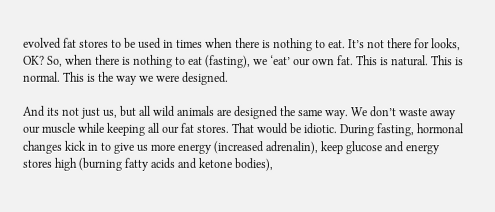evolved fat stores to be used in times when there is nothing to eat. It’s not there for looks, OK? So, when there is nothing to eat (fasting), we ‘eat’ our own fat. This is natural. This is normal. This is the way we were designed.

And its not just us, but all wild animals are designed the same way. We don’t waste away our muscle while keeping all our fat stores. That would be idiotic. During fasting, hormonal changes kick in to give us more energy (increased adrenalin), keep glucose and energy stores high (burning fatty acids and ketone bodies),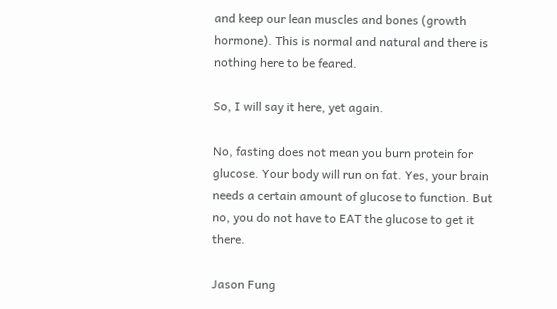and keep our lean muscles and bones (growth hormone). This is normal and natural and there is nothing here to be feared.

So, I will say it here, yet again.

No, fasting does not mean you burn protein for glucose. Your body will run on fat. Yes, your brain needs a certain amount of glucose to function. But no, you do not have to EAT the glucose to get it there.

Jason Fung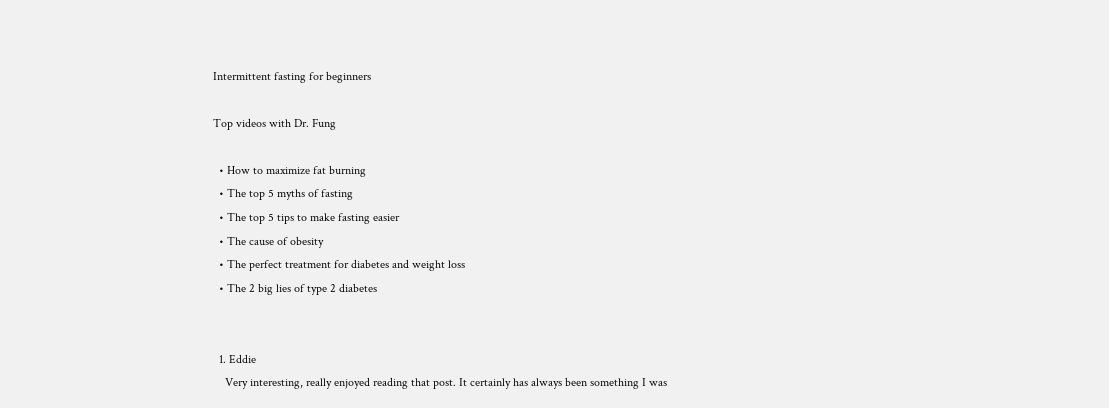Intermittent fasting for beginners

Top videos with Dr. Fung

  • How to maximize fat burning
  • The top 5 myths of fasting
  • The top 5 tips to make fasting easier
  • The cause of obesity
  • The perfect treatment for diabetes and weight loss
  • The 2 big lies of type 2 diabetes


  1. Eddie
    Very interesting, really enjoyed reading that post. It certainly has always been something I was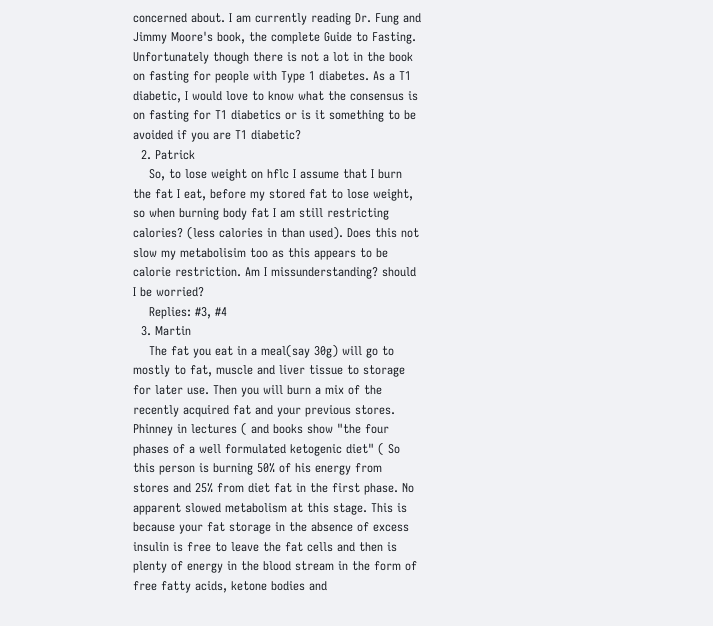concerned about. I am currently reading Dr. Fung and Jimmy Moore's book, the complete Guide to Fasting. Unfortunately though there is not a lot in the book on fasting for people with Type 1 diabetes. As a T1 diabetic, I would love to know what the consensus is on fasting for T1 diabetics or is it something to be avoided if you are T1 diabetic?
  2. Patrick
    So, to lose weight on hflc I assume that I burn the fat I eat, before my stored fat to lose weight, so when burning body fat I am still restricting calories? (less calories in than used). Does this not slow my metabolisim too as this appears to be calorie restriction. Am I missunderstanding? should I be worried?
    Replies: #3, #4
  3. Martin
    The fat you eat in a meal(say 30g) will go to mostly to fat, muscle and liver tissue to storage for later use. Then you will burn a mix of the recently acquired fat and your previous stores. Phinney in lectures ( and books show "the four phases of a well formulated ketogenic diet" ( So this person is burning 50% of his energy from stores and 25% from diet fat in the first phase. No apparent slowed metabolism at this stage. This is because your fat storage in the absence of excess insulin is free to leave the fat cells and then is plenty of energy in the blood stream in the form of free fatty acids, ketone bodies and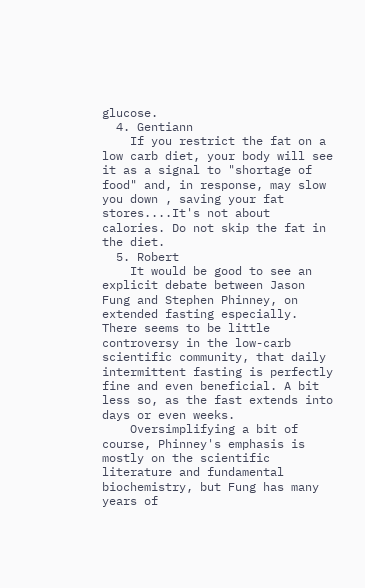glucose.
  4. Gentiann
    If you restrict the fat on a low carb diet, your body will see it as a signal to "shortage of food" and, in response, may slow you down , saving your fat stores....It's not about calories. Do not skip the fat in the diet.
  5. Robert
    It would be good to see an explicit debate between Jason Fung and Stephen Phinney, on extended fasting especially. There seems to be little controversy in the low-carb scientific community, that daily intermittent fasting is perfectly fine and even beneficial. A bit less so, as the fast extends into days or even weeks.
    Oversimplifying a bit of course, Phinney's emphasis is mostly on the scientific literature and fundamental biochemistry, but Fung has many years of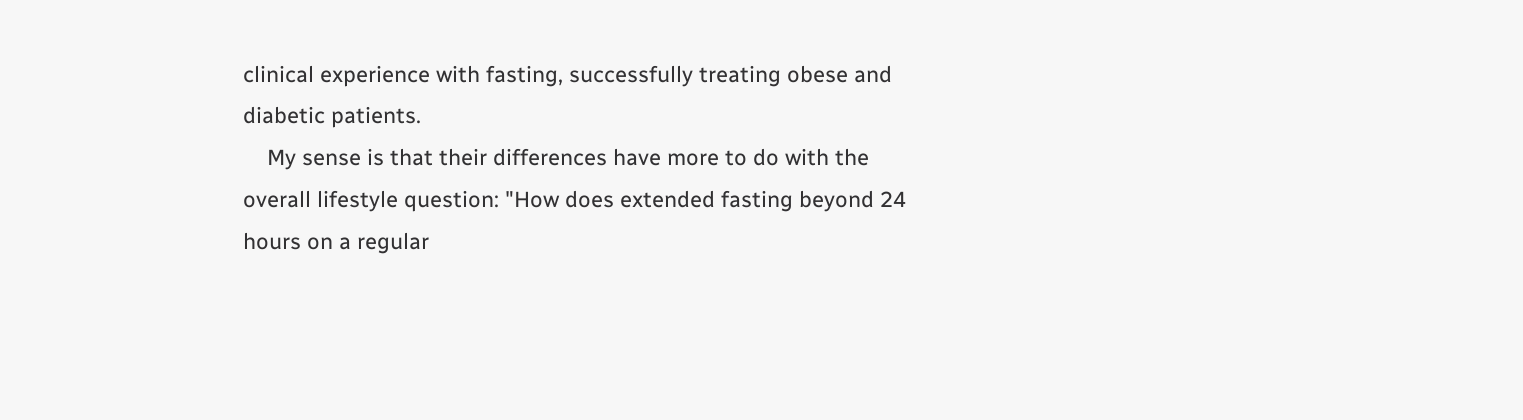clinical experience with fasting, successfully treating obese and diabetic patients.
    My sense is that their differences have more to do with the overall lifestyle question: "How does extended fasting beyond 24 hours on a regular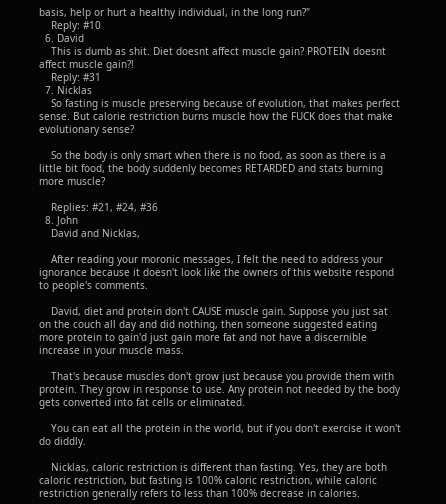basis, help or hurt a healthy individual, in the long run?"
    Reply: #10
  6. David
    This is dumb as shit. Diet doesnt affect muscle gain? PROTEIN doesnt affect muscle gain?!
    Reply: #31
  7. Nicklas
    So fasting is muscle preserving because of evolution, that makes perfect sense. But calorie restriction burns muscle how the FUCK does that make evolutionary sense?

    So the body is only smart when there is no food, as soon as there is a little bit food, the body suddenly becomes RETARDED and stats burning more muscle?

    Replies: #21, #24, #36
  8. John
    David and Nicklas,

    After reading your moronic messages, I felt the need to address your ignorance because it doesn't look like the owners of this website respond to people's comments.

    David, diet and protein don't CAUSE muscle gain. Suppose you just sat on the couch all day and did nothing, then someone suggested eating more protein to gain'd just gain more fat and not have a discernible increase in your muscle mass.

    That's because muscles don't grow just because you provide them with protein. They grow in response to use. Any protein not needed by the body gets converted into fat cells or eliminated.

    You can eat all the protein in the world, but if you don't exercise it won't do diddly.

    Nicklas, caloric restriction is different than fasting. Yes, they are both caloric restriction, but fasting is 100% caloric restriction, while caloric restriction generally refers to less than 100% decrease in calories.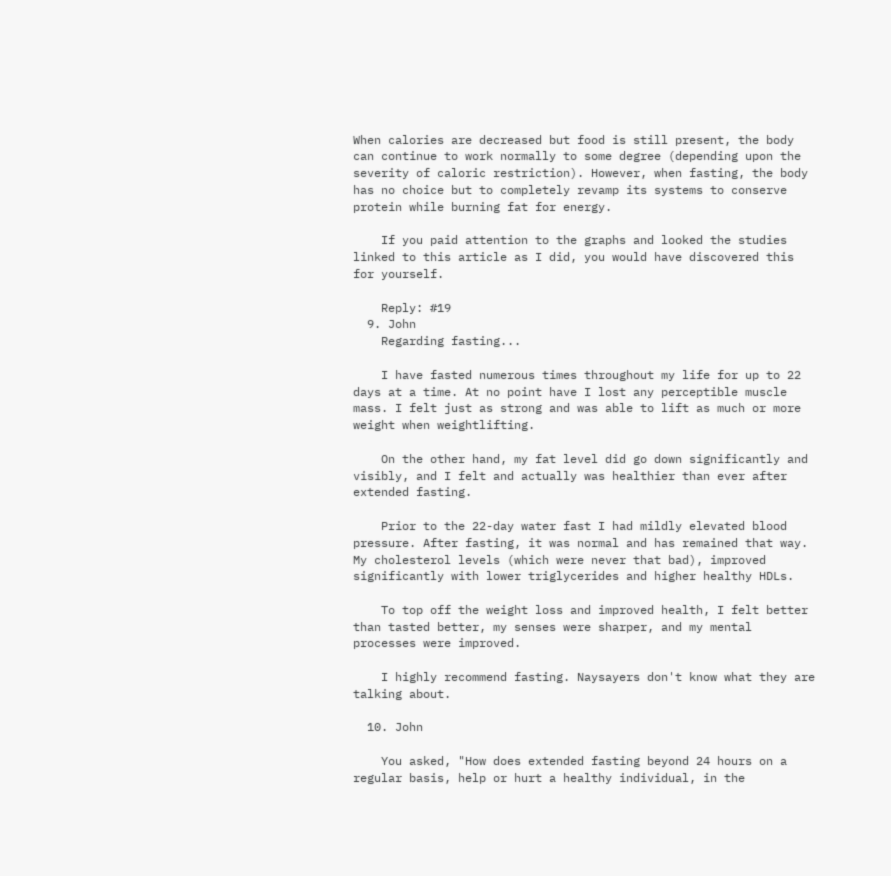When calories are decreased but food is still present, the body can continue to work normally to some degree (depending upon the severity of caloric restriction). However, when fasting, the body has no choice but to completely revamp its systems to conserve protein while burning fat for energy.

    If you paid attention to the graphs and looked the studies linked to this article as I did, you would have discovered this for yourself.

    Reply: #19
  9. John
    Regarding fasting...

    I have fasted numerous times throughout my life for up to 22 days at a time. At no point have I lost any perceptible muscle mass. I felt just as strong and was able to lift as much or more weight when weightlifting.

    On the other hand, my fat level did go down significantly and visibly, and I felt and actually was healthier than ever after extended fasting.

    Prior to the 22-day water fast I had mildly elevated blood pressure. After fasting, it was normal and has remained that way. My cholesterol levels (which were never that bad), improved significantly with lower triglycerides and higher healthy HDLs.

    To top off the weight loss and improved health, I felt better than tasted better, my senses were sharper, and my mental processes were improved.

    I highly recommend fasting. Naysayers don't know what they are talking about.

  10. John

    You asked, "How does extended fasting beyond 24 hours on a regular basis, help or hurt a healthy individual, in the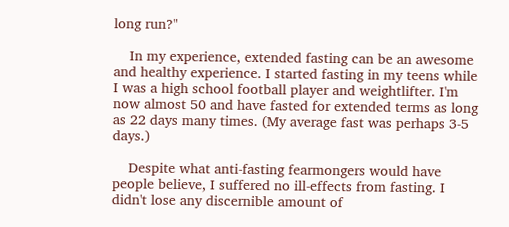long run?"

    In my experience, extended fasting can be an awesome and healthy experience. I started fasting in my teens while I was a high school football player and weightlifter. I'm now almost 50 and have fasted for extended terms as long as 22 days many times. (My average fast was perhaps 3-5 days.)

    Despite what anti-fasting fearmongers would have people believe, I suffered no ill-effects from fasting. I didn't lose any discernible amount of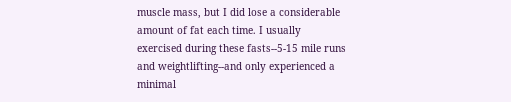muscle mass, but I did lose a considerable amount of fat each time. I usually exercised during these fasts--5-15 mile runs and weightlifting--and only experienced a minimal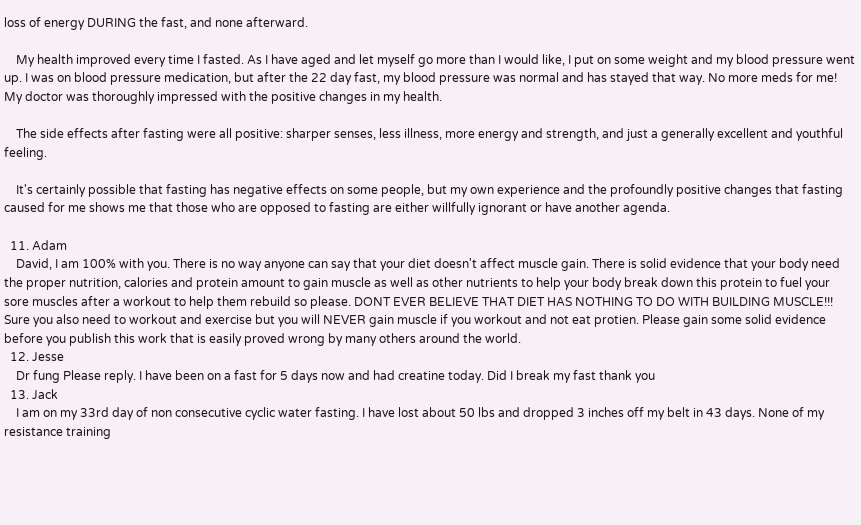loss of energy DURING the fast, and none afterward.

    My health improved every time I fasted. As I have aged and let myself go more than I would like, I put on some weight and my blood pressure went up. I was on blood pressure medication, but after the 22 day fast, my blood pressure was normal and has stayed that way. No more meds for me! My doctor was thoroughly impressed with the positive changes in my health.

    The side effects after fasting were all positive: sharper senses, less illness, more energy and strength, and just a generally excellent and youthful feeling.

    It's certainly possible that fasting has negative effects on some people, but my own experience and the profoundly positive changes that fasting caused for me shows me that those who are opposed to fasting are either willfully ignorant or have another agenda.

  11. Adam
    David, I am 100% with you. There is no way anyone can say that your diet doesn't affect muscle gain. There is solid evidence that your body need the proper nutrition, calories and protein amount to gain muscle as well as other nutrients to help your body break down this protein to fuel your sore muscles after a workout to help them rebuild so please. DONT EVER BELIEVE THAT DIET HAS NOTHING TO DO WITH BUILDING MUSCLE!!! Sure you also need to workout and exercise but you will NEVER gain muscle if you workout and not eat protien. Please gain some solid evidence before you publish this work that is easily proved wrong by many others around the world.
  12. Jesse
    Dr fung Please reply. I have been on a fast for 5 days now and had creatine today. Did I break my fast thank you
  13. Jack
    I am on my 33rd day of non consecutive cyclic water fasting. I have lost about 50 lbs and dropped 3 inches off my belt in 43 days. None of my resistance training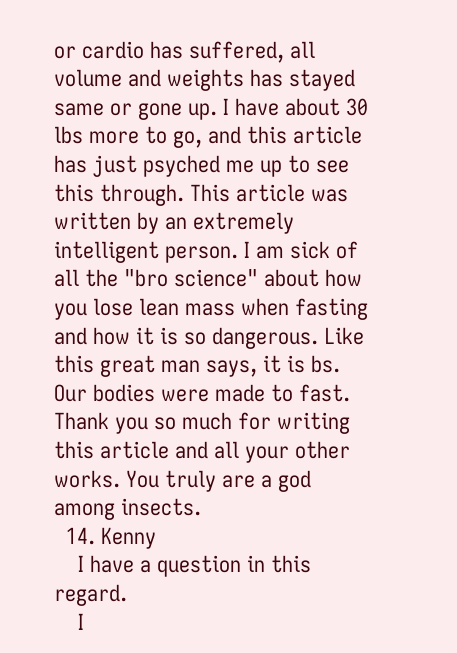or cardio has suffered, all volume and weights has stayed same or gone up. I have about 30 lbs more to go, and this article has just psyched me up to see this through. This article was written by an extremely intelligent person. I am sick of all the "bro science" about how you lose lean mass when fasting and how it is so dangerous. Like this great man says, it is bs. Our bodies were made to fast. Thank you so much for writing this article and all your other works. You truly are a god among insects.
  14. Kenny
    I have a question in this regard.
    I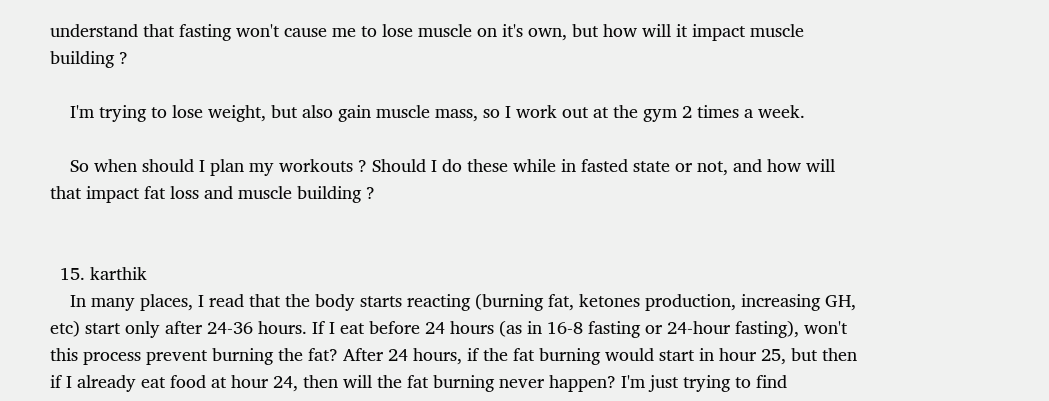understand that fasting won't cause me to lose muscle on it's own, but how will it impact muscle building ?

    I'm trying to lose weight, but also gain muscle mass, so I work out at the gym 2 times a week.

    So when should I plan my workouts ? Should I do these while in fasted state or not, and how will that impact fat loss and muscle building ?


  15. karthik
    In many places, I read that the body starts reacting (burning fat, ketones production, increasing GH, etc) start only after 24-36 hours. If I eat before 24 hours (as in 16-8 fasting or 24-hour fasting), won't this process prevent burning the fat? After 24 hours, if the fat burning would start in hour 25, but then if I already eat food at hour 24, then will the fat burning never happen? I'm just trying to find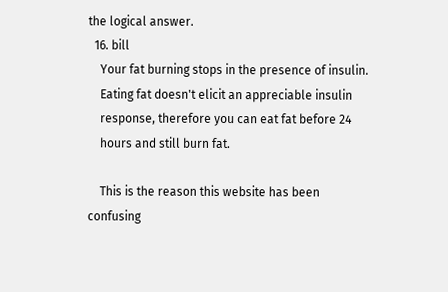the logical answer.
  16. bill
    Your fat burning stops in the presence of insulin.
    Eating fat doesn't elicit an appreciable insulin
    response, therefore you can eat fat before 24
    hours and still burn fat.

    This is the reason this website has been confusing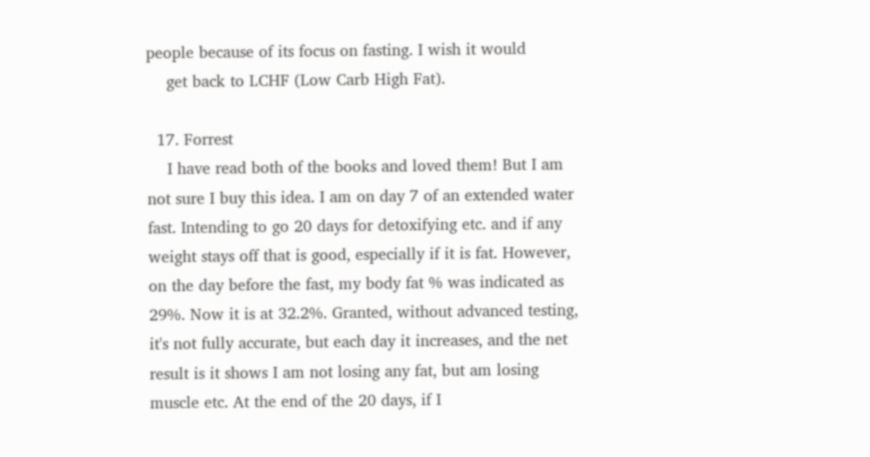people because of its focus on fasting. I wish it would
    get back to LCHF (Low Carb High Fat).

  17. Forrest
    I have read both of the books and loved them! But I am not sure I buy this idea. I am on day 7 of an extended water fast. Intending to go 20 days for detoxifying etc. and if any weight stays off that is good, especially if it is fat. However, on the day before the fast, my body fat % was indicated as 29%. Now it is at 32.2%. Granted, without advanced testing, it's not fully accurate, but each day it increases, and the net result is it shows I am not losing any fat, but am losing muscle etc. At the end of the 20 days, if I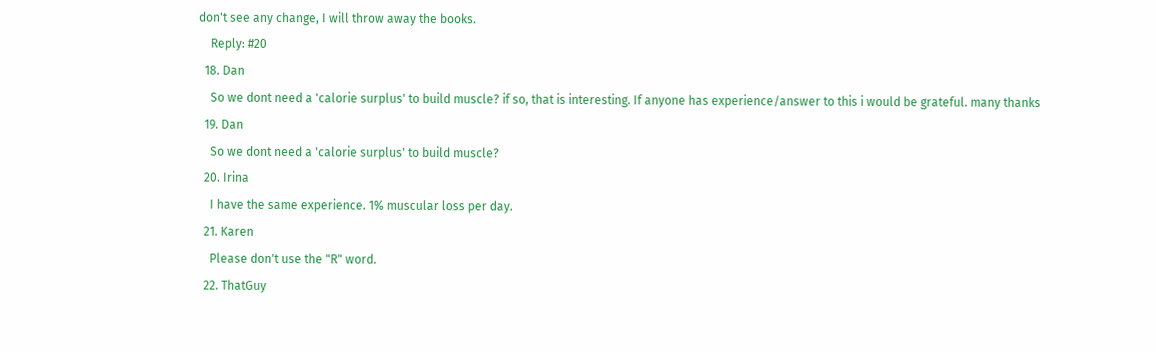don't see any change, I will throw away the books.
    Reply: #20
  18. Dan
    So we dont need a 'calorie surplus' to build muscle? if so, that is interesting. If anyone has experience/answer to this i would be grateful. many thanks
  19. Dan
    So we dont need a 'calorie surplus' to build muscle?
  20. Irina
    I have the same experience. 1% muscular loss per day.
  21. Karen
    Please don't use the "R" word.
  22. ThatGuy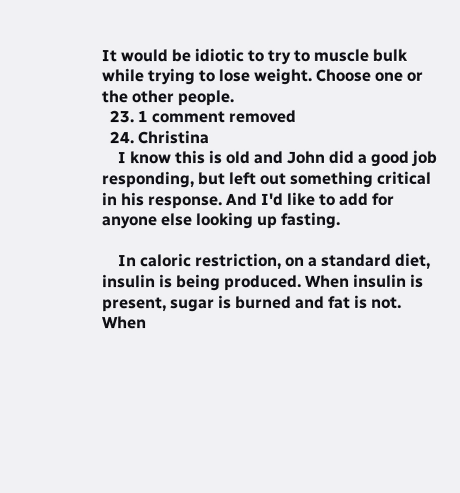It would be idiotic to try to muscle bulk while trying to lose weight. Choose one or the other people.
  23. 1 comment removed
  24. Christina
    I know this is old and John did a good job responding, but left out something critical in his response. And I'd like to add for anyone else looking up fasting.

    In caloric restriction, on a standard diet, insulin is being produced. When insulin is present, sugar is burned and fat is not. When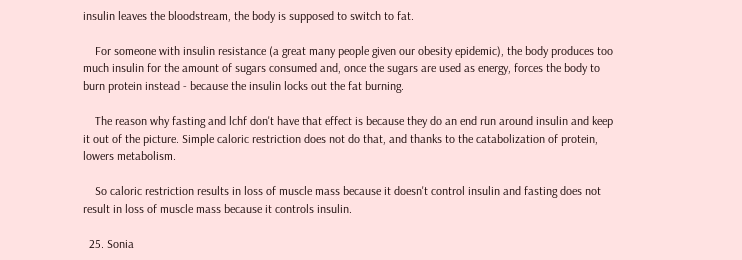insulin leaves the bloodstream, the body is supposed to switch to fat.

    For someone with insulin resistance (a great many people given our obesity epidemic), the body produces too much insulin for the amount of sugars consumed and, once the sugars are used as energy, forces the body to burn protein instead - because the insulin locks out the fat burning.

    The reason why fasting and lchf don't have that effect is because they do an end run around insulin and keep it out of the picture. Simple caloric restriction does not do that, and thanks to the catabolization of protein, lowers metabolism.

    So caloric restriction results in loss of muscle mass because it doesn't control insulin and fasting does not result in loss of muscle mass because it controls insulin.

  25. Sonia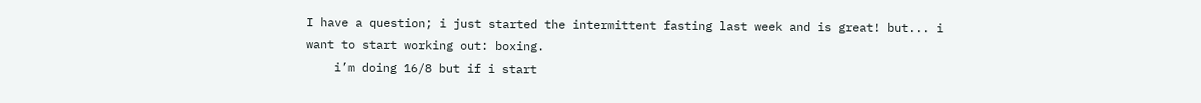I have a question; i just started the intermittent fasting last week and is great! but... i want to start working out: boxing.
    i’m doing 16/8 but if i start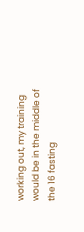working out, my training would be in the middle of the 16 fasting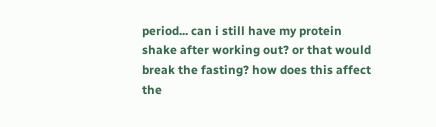period... can i still have my protein shake after working out? or that would break the fasting? how does this affect the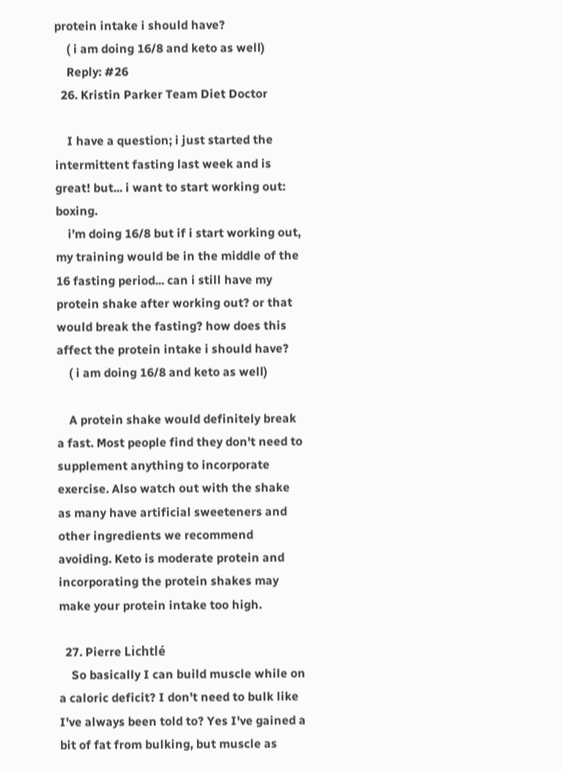protein intake i should have?
    ( i am doing 16/8 and keto as well)
    Reply: #26
  26. Kristin Parker Team Diet Doctor

    I have a question; i just started the intermittent fasting last week and is great! but... i want to start working out: boxing.
    i’m doing 16/8 but if i start working out, my training would be in the middle of the 16 fasting period... can i still have my protein shake after working out? or that would break the fasting? how does this affect the protein intake i should have?
    ( i am doing 16/8 and keto as well)

    A protein shake would definitely break a fast. Most people find they don't need to supplement anything to incorporate exercise. Also watch out with the shake as many have artificial sweeteners and other ingredients we recommend avoiding. Keto is moderate protein and incorporating the protein shakes may make your protein intake too high.

  27. Pierre Lichtlé
    So basically I can build muscle while on a caloric deficit? I don't need to bulk like I've always been told to? Yes I've gained a bit of fat from bulking, but muscle as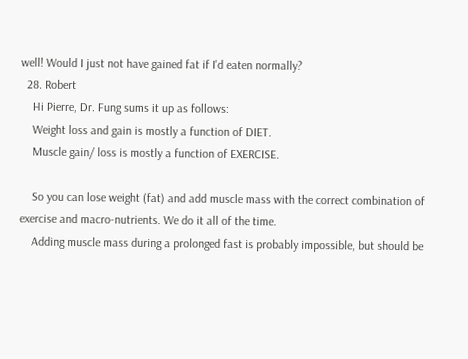well! Would I just not have gained fat if I'd eaten normally?
  28. Robert
    Hi Pierre, Dr. Fung sums it up as follows:
    Weight loss and gain is mostly a function of DIET.
    Muscle gain/ loss is mostly a function of EXERCISE.

    So you can lose weight (fat) and add muscle mass with the correct combination of exercise and macro-nutrients. We do it all of the time.
    Adding muscle mass during a prolonged fast is probably impossible, but should be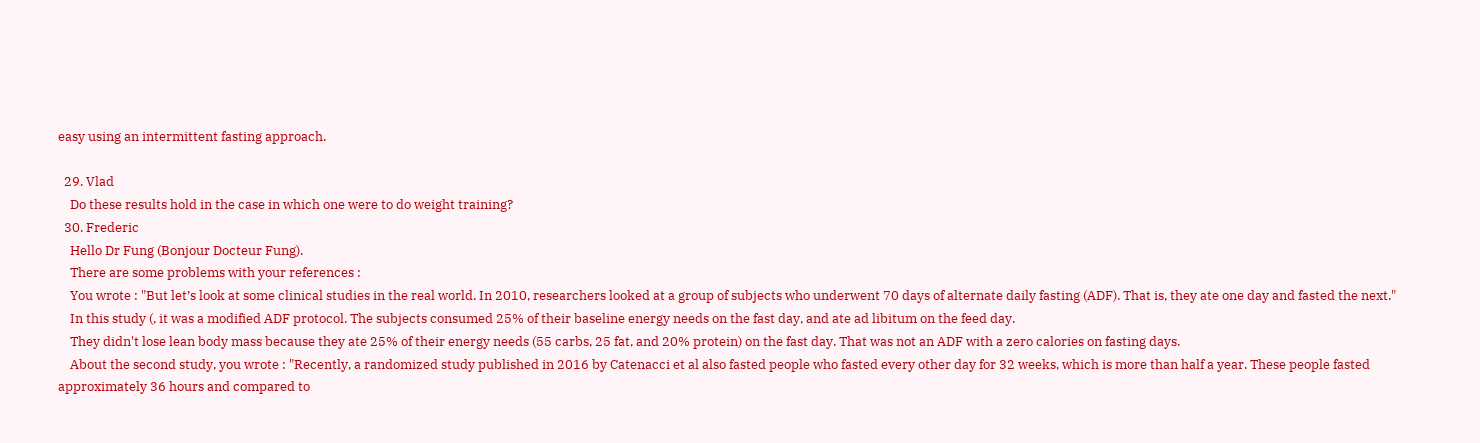easy using an intermittent fasting approach.

  29. Vlad
    Do these results hold in the case in which one were to do weight training?
  30. Frederic
    Hello Dr Fung (Bonjour Docteur Fung).
    There are some problems with your references :
    You wrote : "But let’s look at some clinical studies in the real world. In 2010, researchers looked at a group of subjects who underwent 70 days of alternate daily fasting (ADF). That is, they ate one day and fasted the next."
    In this study (, it was a modified ADF protocol. The subjects consumed 25% of their baseline energy needs on the fast day, and ate ad libitum on the feed day.
    They didn't lose lean body mass because they ate 25% of their energy needs (55 carbs, 25 fat, and 20% protein) on the fast day. That was not an ADF with a zero calories on fasting days.
    About the second study, you wrote : "Recently, a randomized study published in 2016 by Catenacci et al also fasted people who fasted every other day for 32 weeks, which is more than half a year. These people fasted approximately 36 hours and compared to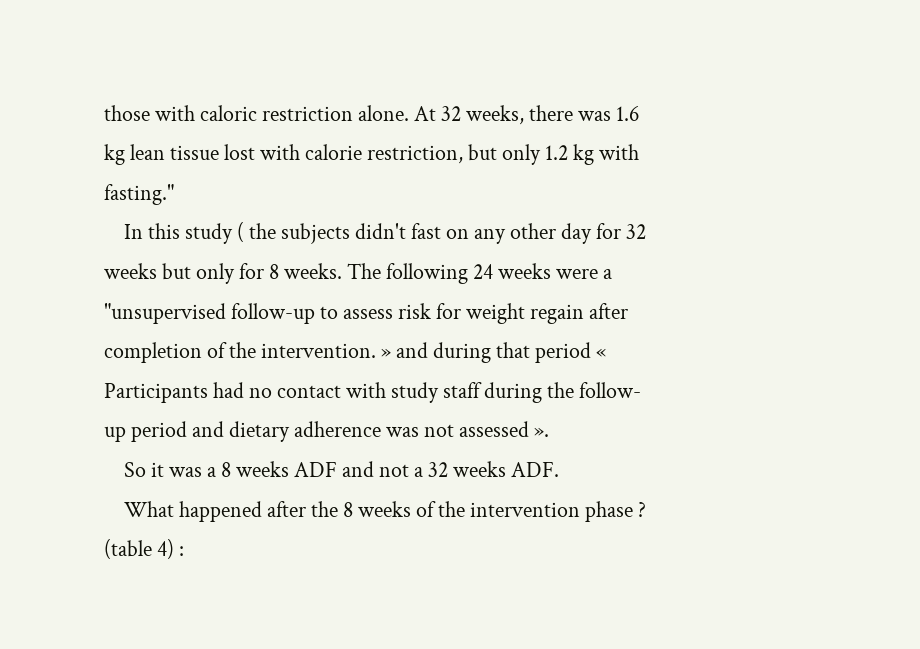those with caloric restriction alone. At 32 weeks, there was 1.6 kg lean tissue lost with calorie restriction, but only 1.2 kg with fasting."
    In this study ( the subjects didn't fast on any other day for 32 weeks but only for 8 weeks. The following 24 weeks were a "unsupervised follow-up to assess risk for weight regain after completion of the intervention. » and during that period « Participants had no contact with study staff during the follow-up period and dietary adherence was not assessed ».
    So it was a 8 weeks ADF and not a 32 weeks ADF.
    What happened after the 8 weeks of the intervention phase ? (table 4) :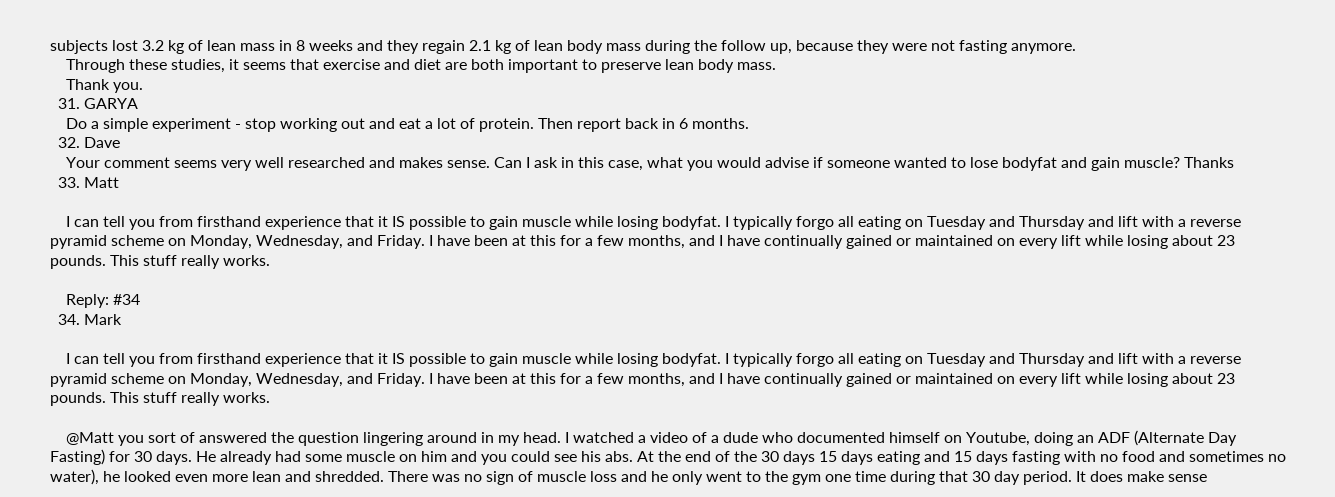subjects lost 3.2 kg of lean mass in 8 weeks and they regain 2.1 kg of lean body mass during the follow up, because they were not fasting anymore.
    Through these studies, it seems that exercise and diet are both important to preserve lean body mass.
    Thank you.
  31. GARYA
    Do a simple experiment - stop working out and eat a lot of protein. Then report back in 6 months.
  32. Dave
    Your comment seems very well researched and makes sense. Can I ask in this case, what you would advise if someone wanted to lose bodyfat and gain muscle? Thanks
  33. Matt

    I can tell you from firsthand experience that it IS possible to gain muscle while losing bodyfat. I typically forgo all eating on Tuesday and Thursday and lift with a reverse pyramid scheme on Monday, Wednesday, and Friday. I have been at this for a few months, and I have continually gained or maintained on every lift while losing about 23 pounds. This stuff really works.

    Reply: #34
  34. Mark

    I can tell you from firsthand experience that it IS possible to gain muscle while losing bodyfat. I typically forgo all eating on Tuesday and Thursday and lift with a reverse pyramid scheme on Monday, Wednesday, and Friday. I have been at this for a few months, and I have continually gained or maintained on every lift while losing about 23 pounds. This stuff really works.

    @Matt you sort of answered the question lingering around in my head. I watched a video of a dude who documented himself on Youtube, doing an ADF (Alternate Day Fasting) for 30 days. He already had some muscle on him and you could see his abs. At the end of the 30 days 15 days eating and 15 days fasting with no food and sometimes no water), he looked even more lean and shredded. There was no sign of muscle loss and he only went to the gym one time during that 30 day period. It does make sense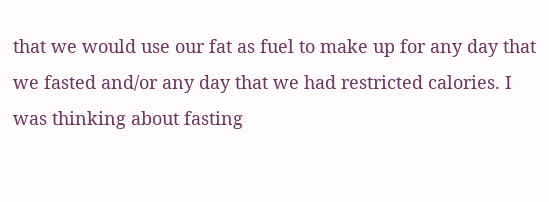that we would use our fat as fuel to make up for any day that we fasted and/or any day that we had restricted calories. I was thinking about fasting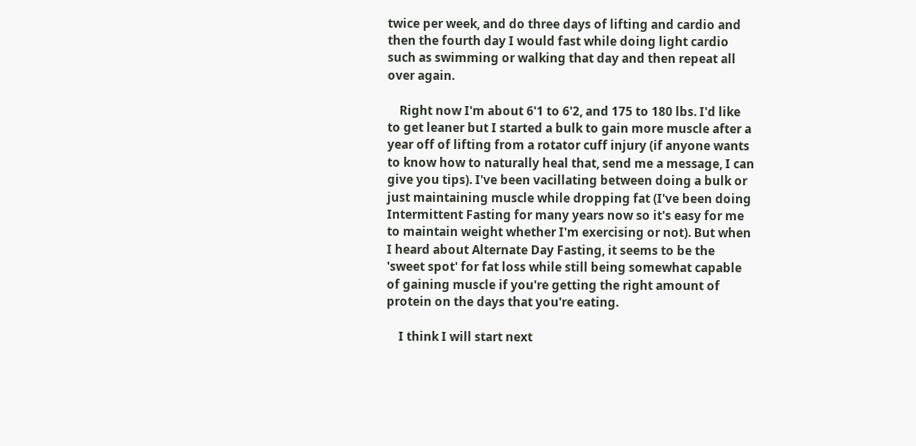twice per week, and do three days of lifting and cardio and then the fourth day I would fast while doing light cardio such as swimming or walking that day and then repeat all over again.

    Right now I'm about 6'1 to 6'2, and 175 to 180 lbs. I'd like to get leaner but I started a bulk to gain more muscle after a year off of lifting from a rotator cuff injury (if anyone wants to know how to naturally heal that, send me a message, I can give you tips). I've been vacillating between doing a bulk or just maintaining muscle while dropping fat (I've been doing Intermittent Fasting for many years now so it's easy for me to maintain weight whether I'm exercising or not). But when I heard about Alternate Day Fasting, it seems to be the 'sweet spot' for fat loss while still being somewhat capable of gaining muscle if you're getting the right amount of protein on the days that you're eating.

    I think I will start next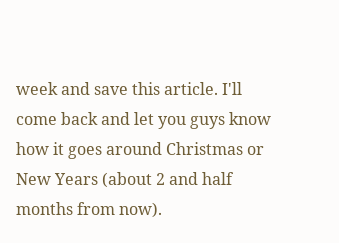week and save this article. I'll come back and let you guys know how it goes around Christmas or New Years (about 2 and half months from now).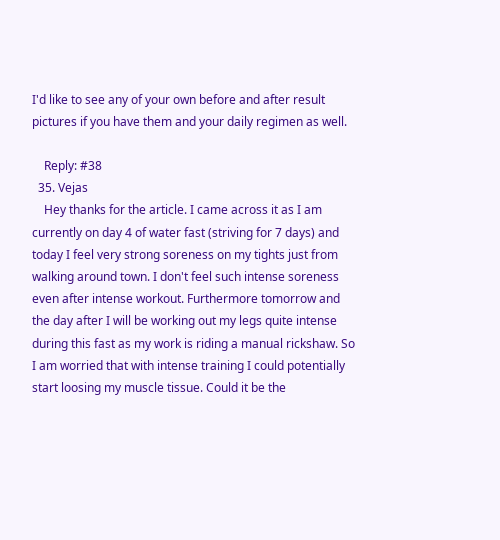I'd like to see any of your own before and after result pictures if you have them and your daily regimen as well.

    Reply: #38
  35. Vejas
    Hey thanks for the article. I came across it as I am currently on day 4 of water fast (striving for 7 days) and today I feel very strong soreness on my tights just from walking around town. I don't feel such intense soreness even after intense workout. Furthermore tomorrow and the day after I will be working out my legs quite intense during this fast as my work is riding a manual rickshaw. So I am worried that with intense training I could potentially start loosing my muscle tissue. Could it be the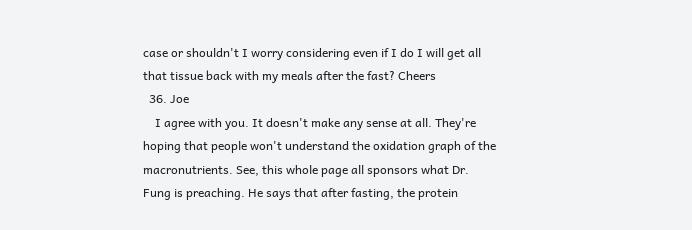case or shouldn't I worry considering even if I do I will get all that tissue back with my meals after the fast? Cheers
  36. Joe
    I agree with you. It doesn't make any sense at all. They're hoping that people won't understand the oxidation graph of the macronutrients. See, this whole page all sponsors what Dr. Fung is preaching. He says that after fasting, the protein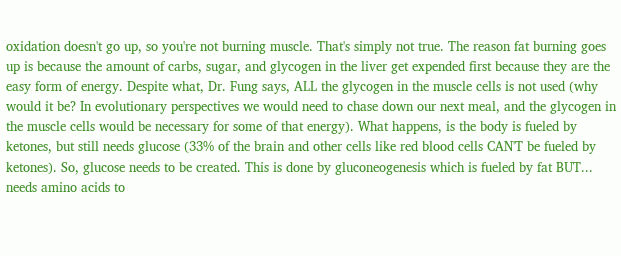oxidation doesn't go up, so you're not burning muscle. That's simply not true. The reason fat burning goes up is because the amount of carbs, sugar, and glycogen in the liver get expended first because they are the easy form of energy. Despite what, Dr. Fung says, ALL the glycogen in the muscle cells is not used (why would it be? In evolutionary perspectives we would need to chase down our next meal, and the glycogen in the muscle cells would be necessary for some of that energy). What happens, is the body is fueled by ketones, but still needs glucose (33% of the brain and other cells like red blood cells CAN'T be fueled by ketones). So, glucose needs to be created. This is done by gluconeogenesis which is fueled by fat BUT... needs amino acids to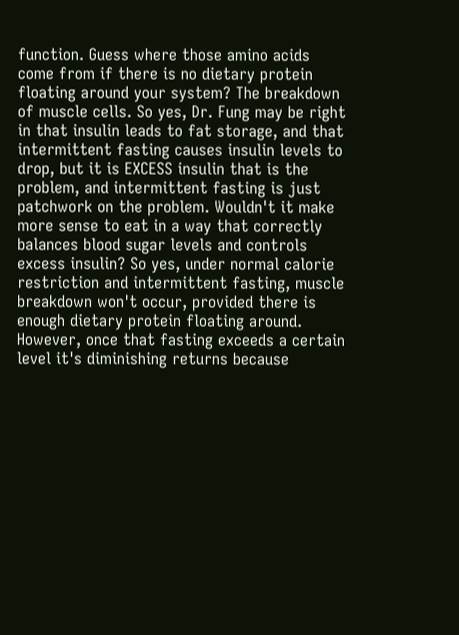function. Guess where those amino acids come from if there is no dietary protein floating around your system? The breakdown of muscle cells. So yes, Dr. Fung may be right in that insulin leads to fat storage, and that intermittent fasting causes insulin levels to drop, but it is EXCESS insulin that is the problem, and intermittent fasting is just patchwork on the problem. Wouldn't it make more sense to eat in a way that correctly balances blood sugar levels and controls excess insulin? So yes, under normal calorie restriction and intermittent fasting, muscle breakdown won't occur, provided there is enough dietary protein floating around. However, once that fasting exceeds a certain level it's diminishing returns because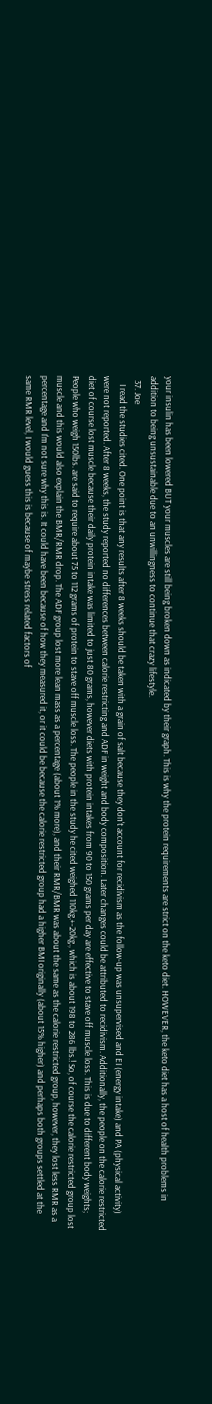your insulin has been lowered BUT your muscles are still being broken down as indicated by their graph. This is why the protein requirements are strict on the keto diet. HOWEVER, the keto diet has a host of health problems in addition to being unsustainable due to an unwillingness to continue that crazy lifestyle.
  37. Joe
    I read the studies cited. One point is that any results after 8 weeks should be taken with a grain of salt because they don't account for recidivism as the follow-up was unsupervised and EI (energy intake) and PA (physical activity) were not reported. After 8 weeks, the study reported no differences between calorie restricting and ADF in weight and body composition. Later changes could be attributed to recidivism. Additionally, the people on the calorie restricted diet of course lost muscle because their daily protein intake was limited to just 80 grams, however diets with protein intakes from 90 to 150 grams per day are effective to stave off muscle loss. This is due to different body weights; People who weigh 150lbs. are said to require about 75 to 112 grams of protein to stave off muscle loss. The people in the study he cited weighed 110kg.+-20kg., which is about 198 to 286 lbs.! So, of course the calorie restricted group lost muscle and this would also explain the BMR/RMR drop. The ADF group lost more lean mass as a percentage (about 1% more), and their RMR/BMR was about the same as the calorie restricted group, however, they lost less RMR as a percentage and I'm not sure why this is. It could have been because of how they measured it, or it could be because the calorie restricted group had a higher BMI originally (about 15% higher) and perhaps both groups settled at the same RMR level, I would guess this is because of maybe stress related factors of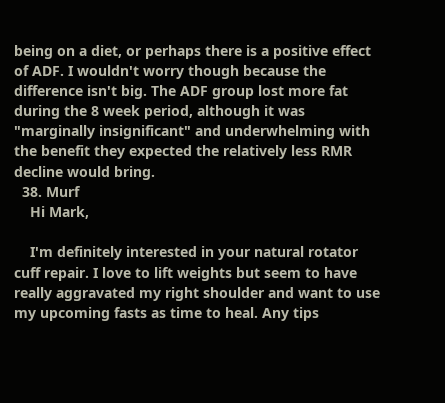being on a diet, or perhaps there is a positive effect of ADF. I wouldn't worry though because the difference isn't big. The ADF group lost more fat during the 8 week period, although it was "marginally insignificant" and underwhelming with the benefit they expected the relatively less RMR decline would bring.
  38. Murf
    Hi Mark,

    I'm definitely interested in your natural rotator cuff repair. I love to lift weights but seem to have really aggravated my right shoulder and want to use my upcoming fasts as time to heal. Any tips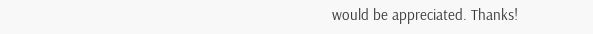would be appreciated. Thanks!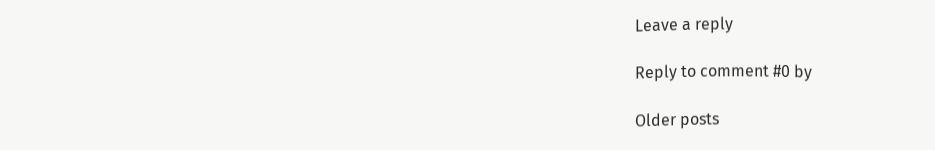Leave a reply

Reply to comment #0 by

Older posts